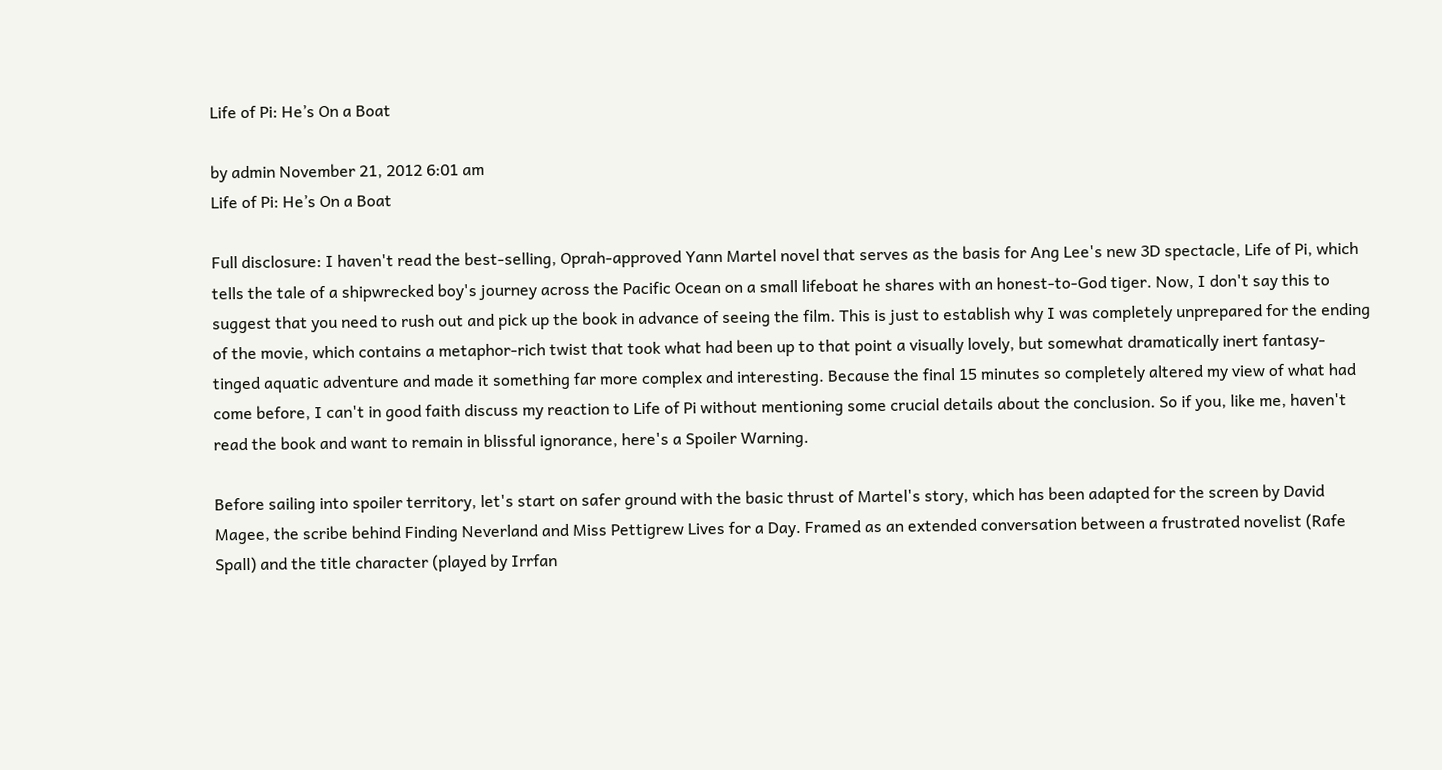Life of Pi: He’s On a Boat

by admin November 21, 2012 6:01 am
Life of Pi: He’s On a Boat

Full disclosure: I haven't read the best-selling, Oprah-approved Yann Martel novel that serves as the basis for Ang Lee's new 3D spectacle, Life of Pi, which tells the tale of a shipwrecked boy's journey across the Pacific Ocean on a small lifeboat he shares with an honest-to-God tiger. Now, I don't say this to suggest that you need to rush out and pick up the book in advance of seeing the film. This is just to establish why I was completely unprepared for the ending of the movie, which contains a metaphor-rich twist that took what had been up to that point a visually lovely, but somewhat dramatically inert fantasy-tinged aquatic adventure and made it something far more complex and interesting. Because the final 15 minutes so completely altered my view of what had come before, I can't in good faith discuss my reaction to Life of Pi without mentioning some crucial details about the conclusion. So if you, like me, haven't read the book and want to remain in blissful ignorance, here's a Spoiler Warning.

Before sailing into spoiler territory, let's start on safer ground with the basic thrust of Martel's story, which has been adapted for the screen by David Magee, the scribe behind Finding Neverland and Miss Pettigrew Lives for a Day. Framed as an extended conversation between a frustrated novelist (Rafe Spall) and the title character (played by Irrfan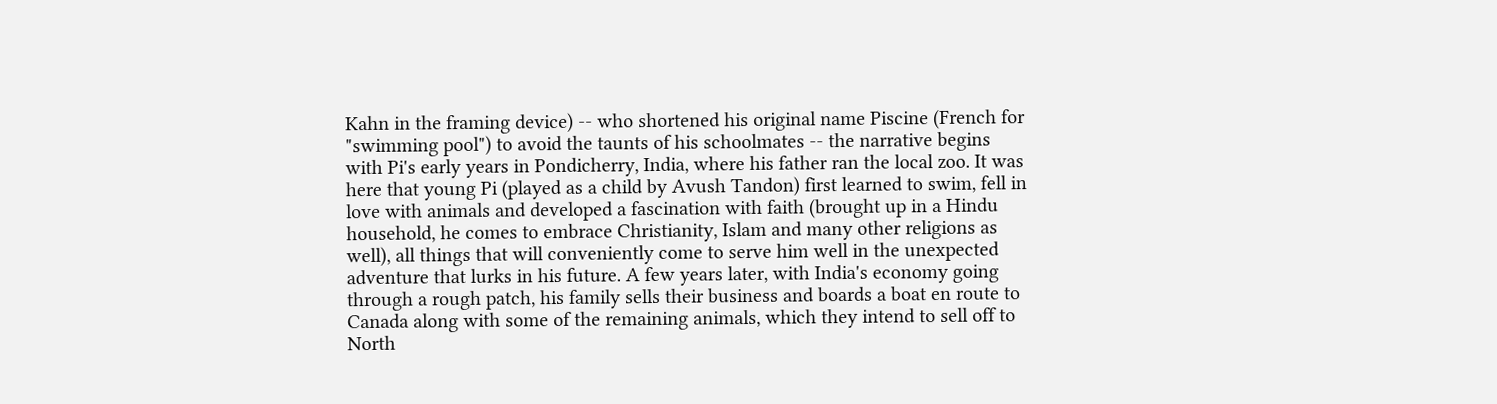Kahn in the framing device) -- who shortened his original name Piscine (French for "swimming pool") to avoid the taunts of his schoolmates -- the narrative begins with Pi's early years in Pondicherry, India, where his father ran the local zoo. It was here that young Pi (played as a child by Avush Tandon) first learned to swim, fell in love with animals and developed a fascination with faith (brought up in a Hindu household, he comes to embrace Christianity, Islam and many other religions as well), all things that will conveniently come to serve him well in the unexpected adventure that lurks in his future. A few years later, with India's economy going through a rough patch, his family sells their business and boards a boat en route to Canada along with some of the remaining animals, which they intend to sell off to North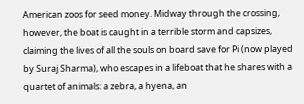American zoos for seed money. Midway through the crossing, however, the boat is caught in a terrible storm and capsizes, claiming the lives of all the souls on board save for Pi (now played by Suraj Sharma), who escapes in a lifeboat that he shares with a quartet of animals: a zebra, a hyena, an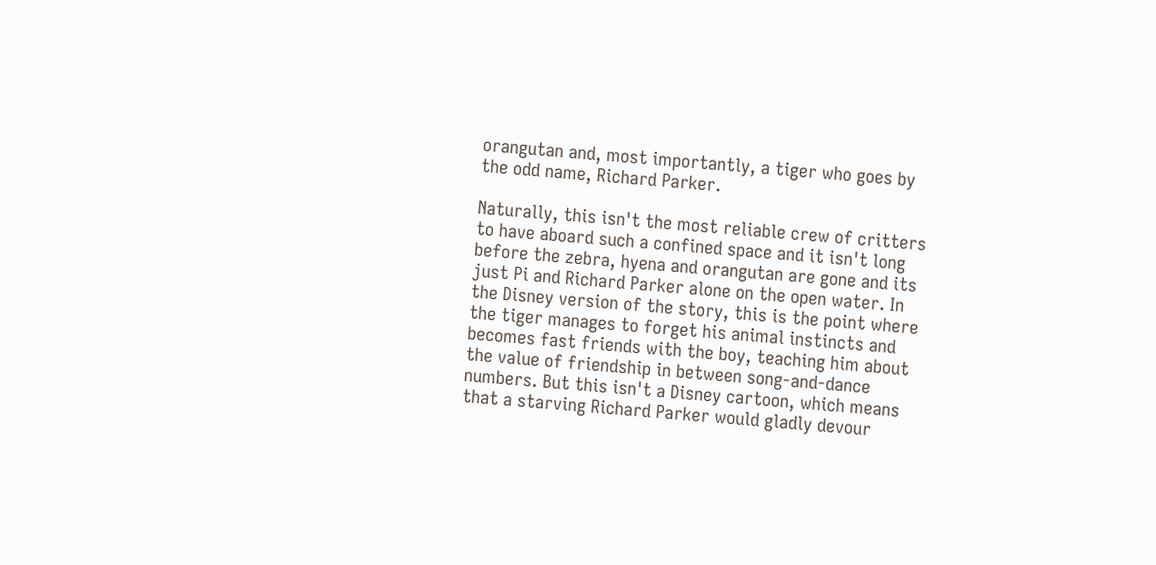orangutan and, most importantly, a tiger who goes by the odd name, Richard Parker.

Naturally, this isn't the most reliable crew of critters to have aboard such a confined space and it isn't long before the zebra, hyena and orangutan are gone and its just Pi and Richard Parker alone on the open water. In the Disney version of the story, this is the point where the tiger manages to forget his animal instincts and becomes fast friends with the boy, teaching him about the value of friendship in between song-and-dance numbers. But this isn't a Disney cartoon, which means that a starving Richard Parker would gladly devour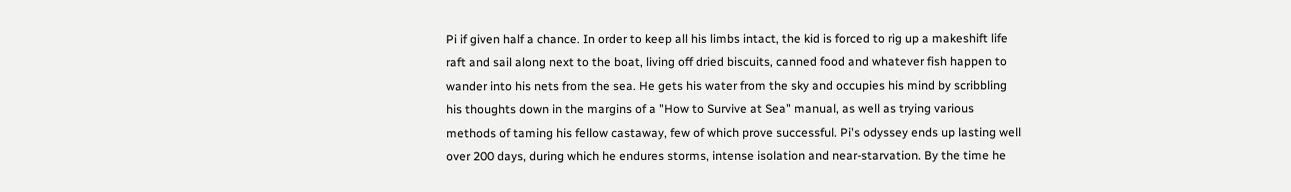Pi if given half a chance. In order to keep all his limbs intact, the kid is forced to rig up a makeshift life raft and sail along next to the boat, living off dried biscuits, canned food and whatever fish happen to wander into his nets from the sea. He gets his water from the sky and occupies his mind by scribbling his thoughts down in the margins of a "How to Survive at Sea" manual, as well as trying various methods of taming his fellow castaway, few of which prove successful. Pi's odyssey ends up lasting well over 200 days, during which he endures storms, intense isolation and near-starvation. By the time he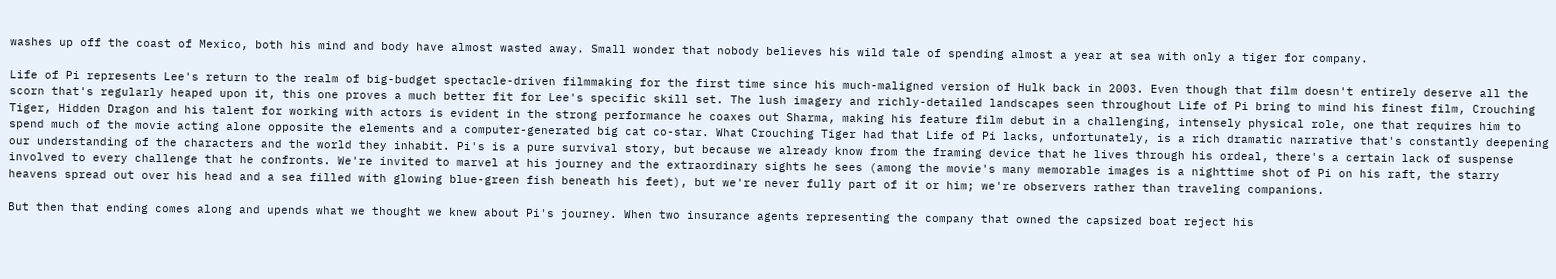washes up off the coast of Mexico, both his mind and body have almost wasted away. Small wonder that nobody believes his wild tale of spending almost a year at sea with only a tiger for company.

Life of Pi represents Lee's return to the realm of big-budget spectacle-driven filmmaking for the first time since his much-maligned version of Hulk back in 2003. Even though that film doesn't entirely deserve all the scorn that's regularly heaped upon it, this one proves a much better fit for Lee's specific skill set. The lush imagery and richly-detailed landscapes seen throughout Life of Pi bring to mind his finest film, Crouching Tiger, Hidden Dragon and his talent for working with actors is evident in the strong performance he coaxes out Sharma, making his feature film debut in a challenging, intensely physical role, one that requires him to spend much of the movie acting alone opposite the elements and a computer-generated big cat co-star. What Crouching Tiger had that Life of Pi lacks, unfortunately, is a rich dramatic narrative that's constantly deepening our understanding of the characters and the world they inhabit. Pi's is a pure survival story, but because we already know from the framing device that he lives through his ordeal, there's a certain lack of suspense involved to every challenge that he confronts. We're invited to marvel at his journey and the extraordinary sights he sees (among the movie's many memorable images is a nighttime shot of Pi on his raft, the starry heavens spread out over his head and a sea filled with glowing blue-green fish beneath his feet), but we're never fully part of it or him; we're observers rather than traveling companions.

But then that ending comes along and upends what we thought we knew about Pi's journey. When two insurance agents representing the company that owned the capsized boat reject his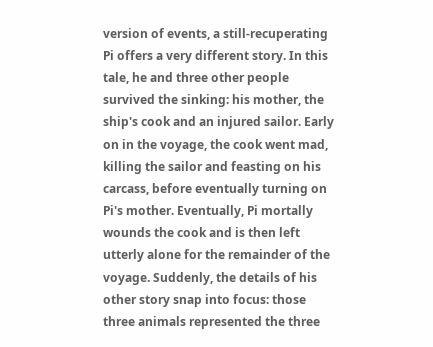version of events, a still-recuperating Pi offers a very different story. In this tale, he and three other people survived the sinking: his mother, the ship's cook and an injured sailor. Early on in the voyage, the cook went mad, killing the sailor and feasting on his carcass, before eventually turning on Pi's mother. Eventually, Pi mortally wounds the cook and is then left utterly alone for the remainder of the voyage. Suddenly, the details of his other story snap into focus: those three animals represented the three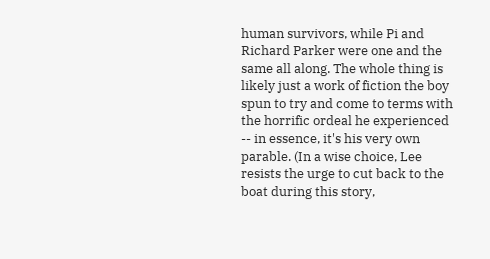human survivors, while Pi and Richard Parker were one and the same all along. The whole thing is likely just a work of fiction the boy spun to try and come to terms with the horrific ordeal he experienced -- in essence, it's his very own parable. (In a wise choice, Lee resists the urge to cut back to the boat during this story,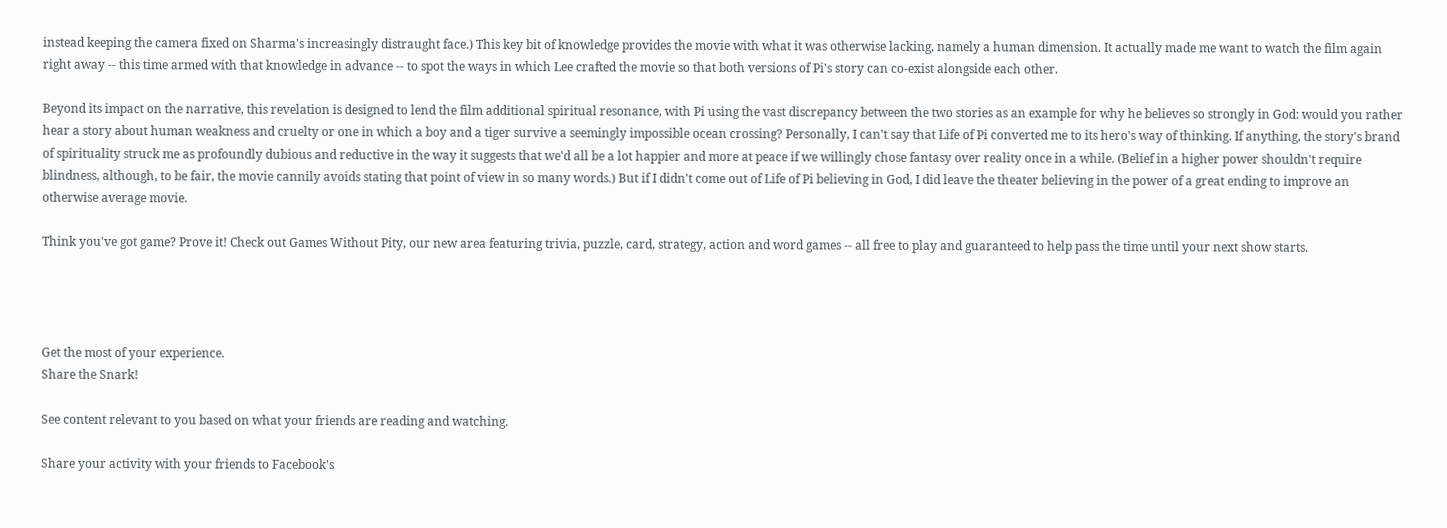instead keeping the camera fixed on Sharma's increasingly distraught face.) This key bit of knowledge provides the movie with what it was otherwise lacking, namely a human dimension. It actually made me want to watch the film again right away -- this time armed with that knowledge in advance -- to spot the ways in which Lee crafted the movie so that both versions of Pi's story can co-exist alongside each other.

Beyond its impact on the narrative, this revelation is designed to lend the film additional spiritual resonance, with Pi using the vast discrepancy between the two stories as an example for why he believes so strongly in God: would you rather hear a story about human weakness and cruelty or one in which a boy and a tiger survive a seemingly impossible ocean crossing? Personally, I can't say that Life of Pi converted me to its hero's way of thinking. If anything, the story's brand of spirituality struck me as profoundly dubious and reductive in the way it suggests that we'd all be a lot happier and more at peace if we willingly chose fantasy over reality once in a while. (Belief in a higher power shouldn't require blindness, although, to be fair, the movie cannily avoids stating that point of view in so many words.) But if I didn't come out of Life of Pi believing in God, I did leave the theater believing in the power of a great ending to improve an otherwise average movie.

Think you've got game? Prove it! Check out Games Without Pity, our new area featuring trivia, puzzle, card, strategy, action and word games -- all free to play and guaranteed to help pass the time until your next show starts.




Get the most of your experience.
Share the Snark!

See content relevant to you based on what your friends are reading and watching.

Share your activity with your friends to Facebook's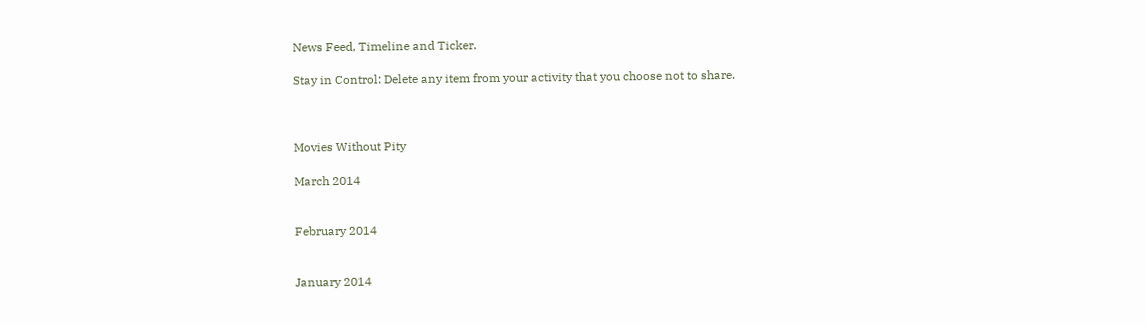News Feed, Timeline and Ticker.

Stay in Control: Delete any item from your activity that you choose not to share.



Movies Without Pity

March 2014


February 2014


January 2014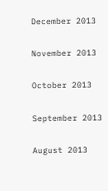December 2013


November 2013


October 2013


September 2013


August 2013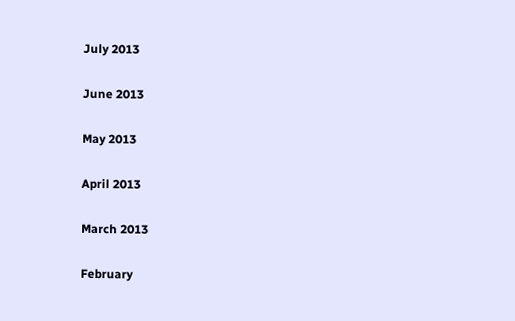July 2013


June 2013


May 2013


April 2013


March 2013


February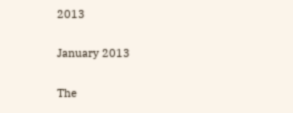2013


January 2013


The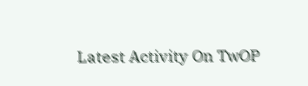Latest Activity On TwOP